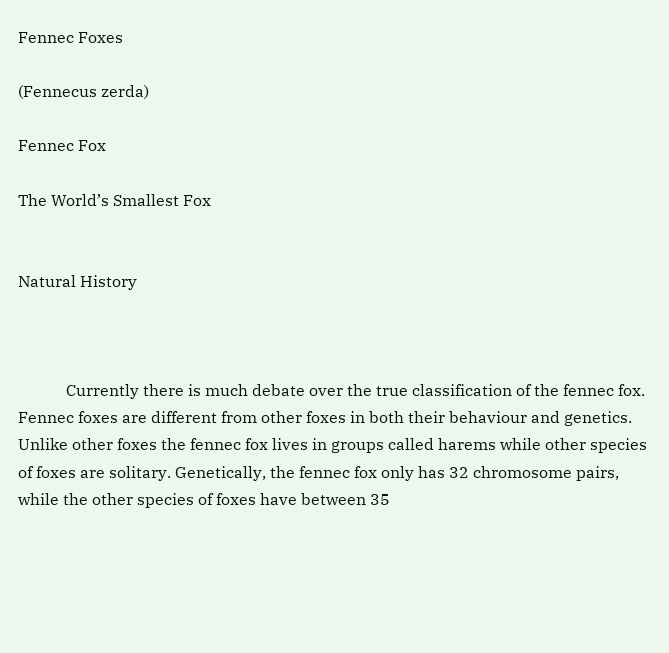Fennec Foxes

(Fennecus zerda)

Fennec Fox

The World’s Smallest Fox


Natural History



            Currently there is much debate over the true classification of the fennec fox. Fennec foxes are different from other foxes in both their behaviour and genetics. Unlike other foxes the fennec fox lives in groups called harems while other species of foxes are solitary. Genetically, the fennec fox only has 32 chromosome pairs, while the other species of foxes have between 35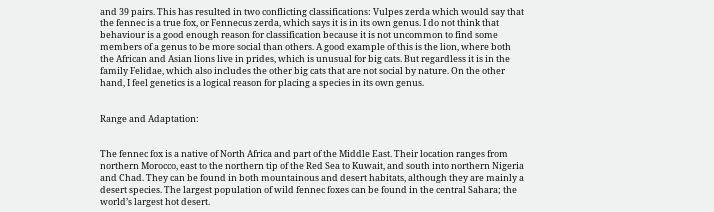and 39 pairs. This has resulted in two conflicting classifications: Vulpes zerda which would say that the fennec is a true fox, or Fennecus zerda, which says it is in its own genus. I do not think that behaviour is a good enough reason for classification because it is not uncommon to find some members of a genus to be more social than others. A good example of this is the lion, where both the African and Asian lions live in prides, which is unusual for big cats. But regardless it is in the family Felidae, which also includes the other big cats that are not social by nature. On the other hand, I feel genetics is a logical reason for placing a species in its own genus.


Range and Adaptation:


The fennec fox is a native of North Africa and part of the Middle East. Their location ranges from northern Morocco, east to the northern tip of the Red Sea to Kuwait, and south into northern Nigeria and Chad. They can be found in both mountainous and desert habitats, although they are mainly a desert species. The largest population of wild fennec foxes can be found in the central Sahara; the world’s largest hot desert.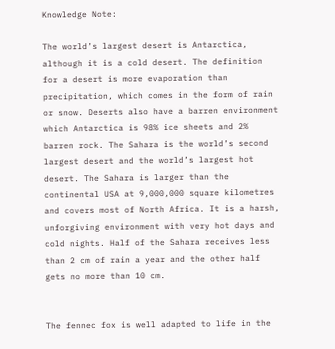Knowledge Note:

The world’s largest desert is Antarctica, although it is a cold desert. The definition for a desert is more evaporation than precipitation, which comes in the form of rain or snow. Deserts also have a barren environment which Antarctica is 98% ice sheets and 2% barren rock. The Sahara is the world’s second largest desert and the world’s largest hot desert. The Sahara is larger than the continental USA at 9,000,000 square kilometres and covers most of North Africa. It is a harsh, unforgiving environment with very hot days and cold nights. Half of the Sahara receives less than 2 cm of rain a year and the other half gets no more than 10 cm.


The fennec fox is well adapted to life in the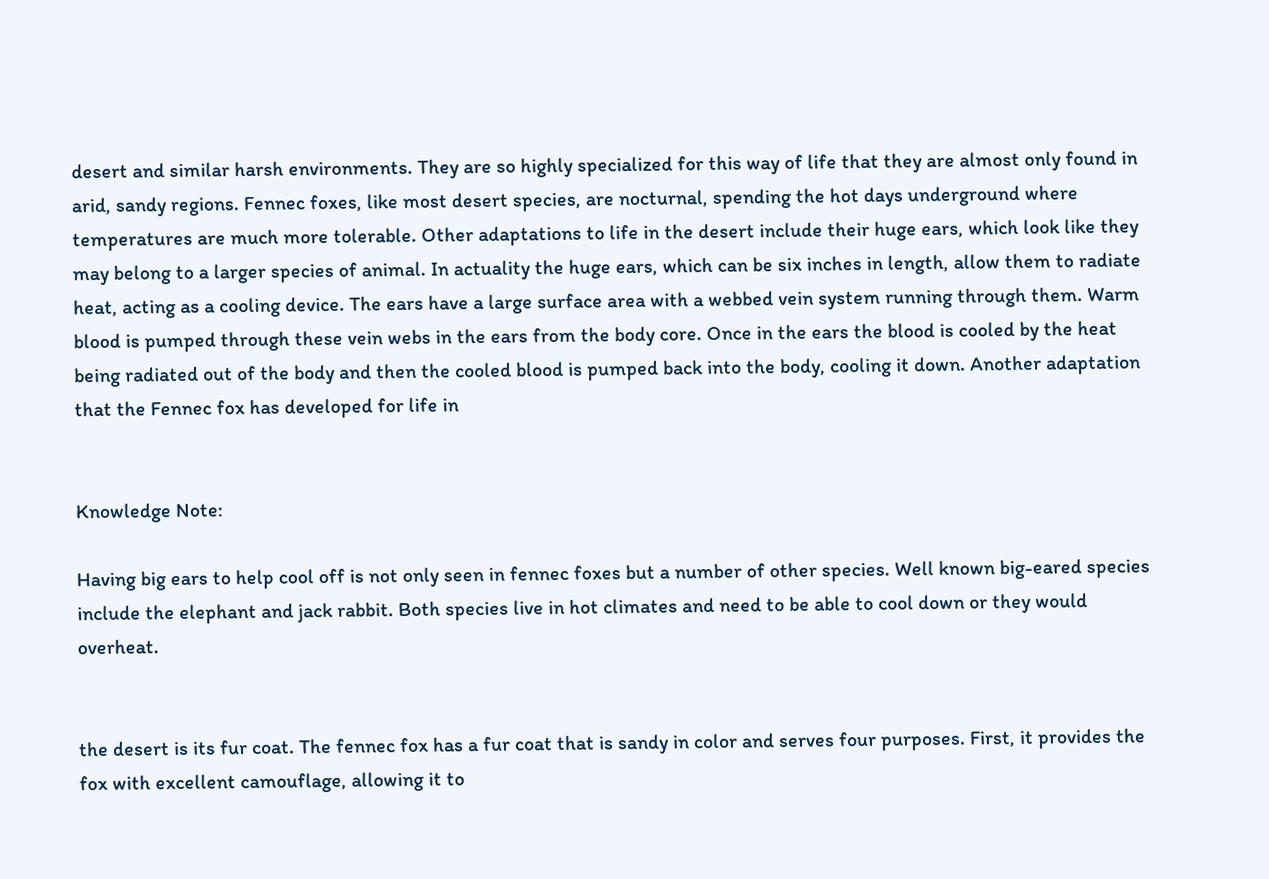desert and similar harsh environments. They are so highly specialized for this way of life that they are almost only found in arid, sandy regions. Fennec foxes, like most desert species, are nocturnal, spending the hot days underground where temperatures are much more tolerable. Other adaptations to life in the desert include their huge ears, which look like they may belong to a larger species of animal. In actuality the huge ears, which can be six inches in length, allow them to radiate heat, acting as a cooling device. The ears have a large surface area with a webbed vein system running through them. Warm blood is pumped through these vein webs in the ears from the body core. Once in the ears the blood is cooled by the heat being radiated out of the body and then the cooled blood is pumped back into the body, cooling it down. Another adaptation that the Fennec fox has developed for life in


Knowledge Note:

Having big ears to help cool off is not only seen in fennec foxes but a number of other species. Well known big-eared species include the elephant and jack rabbit. Both species live in hot climates and need to be able to cool down or they would overheat.


the desert is its fur coat. The fennec fox has a fur coat that is sandy in color and serves four purposes. First, it provides the fox with excellent camouflage, allowing it to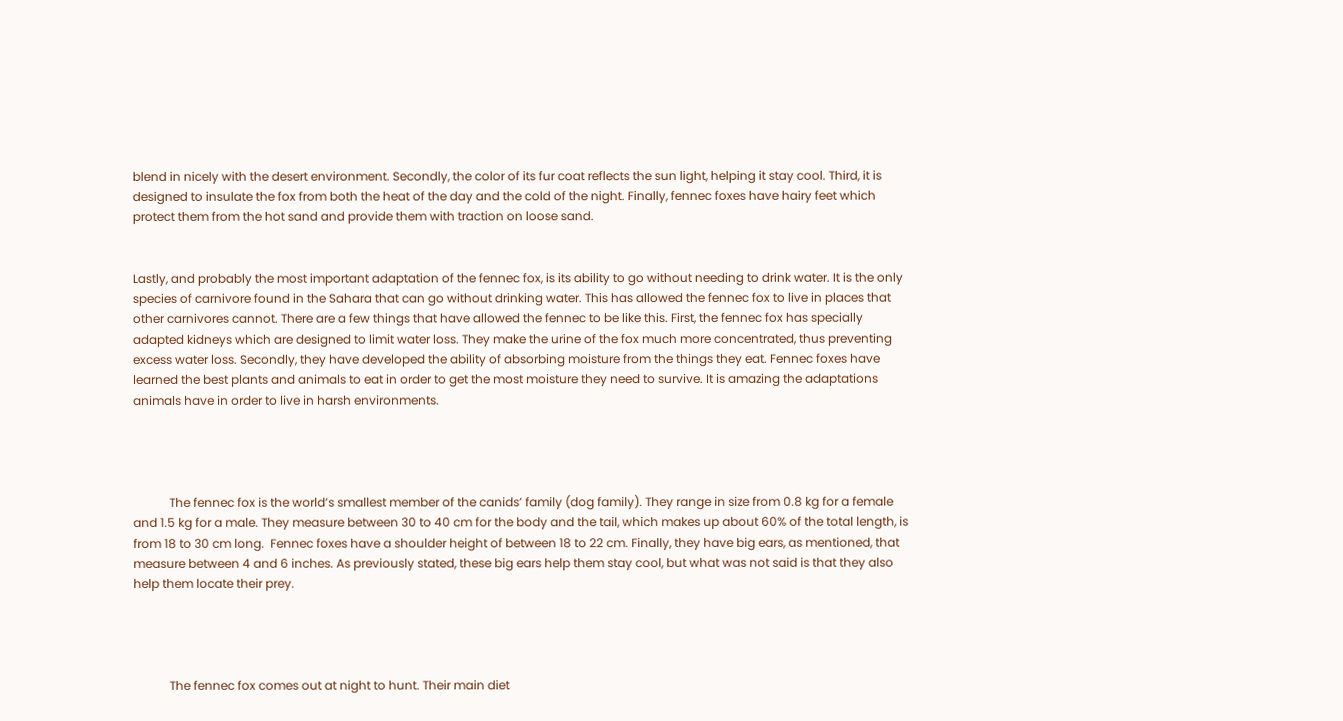blend in nicely with the desert environment. Secondly, the color of its fur coat reflects the sun light, helping it stay cool. Third, it is designed to insulate the fox from both the heat of the day and the cold of the night. Finally, fennec foxes have hairy feet which protect them from the hot sand and provide them with traction on loose sand.


Lastly, and probably the most important adaptation of the fennec fox, is its ability to go without needing to drink water. It is the only species of carnivore found in the Sahara that can go without drinking water. This has allowed the fennec fox to live in places that other carnivores cannot. There are a few things that have allowed the fennec to be like this. First, the fennec fox has specially adapted kidneys which are designed to limit water loss. They make the urine of the fox much more concentrated, thus preventing excess water loss. Secondly, they have developed the ability of absorbing moisture from the things they eat. Fennec foxes have learned the best plants and animals to eat in order to get the most moisture they need to survive. It is amazing the adaptations animals have in order to live in harsh environments.




            The fennec fox is the world’s smallest member of the canids’ family (dog family). They range in size from 0.8 kg for a female and 1.5 kg for a male. They measure between 30 to 40 cm for the body and the tail, which makes up about 60% of the total length, is from 18 to 30 cm long.  Fennec foxes have a shoulder height of between 18 to 22 cm. Finally, they have big ears, as mentioned, that measure between 4 and 6 inches. As previously stated, these big ears help them stay cool, but what was not said is that they also help them locate their prey.




            The fennec fox comes out at night to hunt. Their main diet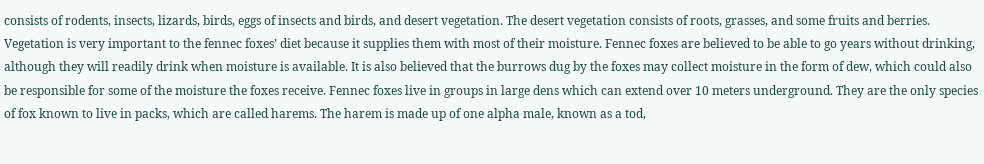consists of rodents, insects, lizards, birds, eggs of insects and birds, and desert vegetation. The desert vegetation consists of roots, grasses, and some fruits and berries. Vegetation is very important to the fennec foxes’ diet because it supplies them with most of their moisture. Fennec foxes are believed to be able to go years without drinking, although they will readily drink when moisture is available. It is also believed that the burrows dug by the foxes may collect moisture in the form of dew, which could also be responsible for some of the moisture the foxes receive. Fennec foxes live in groups in large dens which can extend over 10 meters underground. They are the only species of fox known to live in packs, which are called harems. The harem is made up of one alpha male, known as a tod,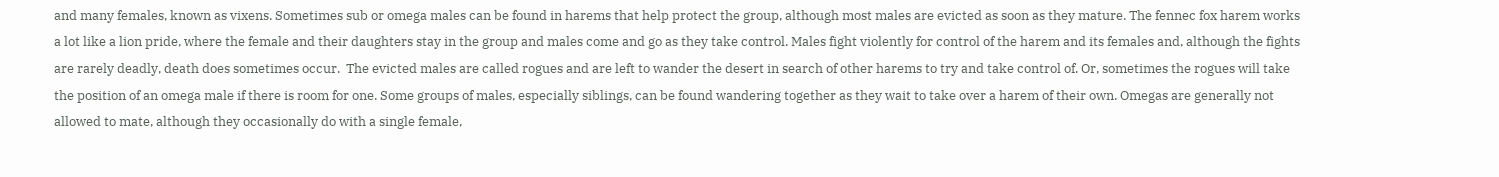and many females, known as vixens. Sometimes sub or omega males can be found in harems that help protect the group, although most males are evicted as soon as they mature. The fennec fox harem works a lot like a lion pride, where the female and their daughters stay in the group and males come and go as they take control. Males fight violently for control of the harem and its females and, although the fights are rarely deadly, death does sometimes occur.  The evicted males are called rogues and are left to wander the desert in search of other harems to try and take control of. Or, sometimes the rogues will take the position of an omega male if there is room for one. Some groups of males, especially siblings, can be found wandering together as they wait to take over a harem of their own. Omegas are generally not allowed to mate, although they occasionally do with a single female,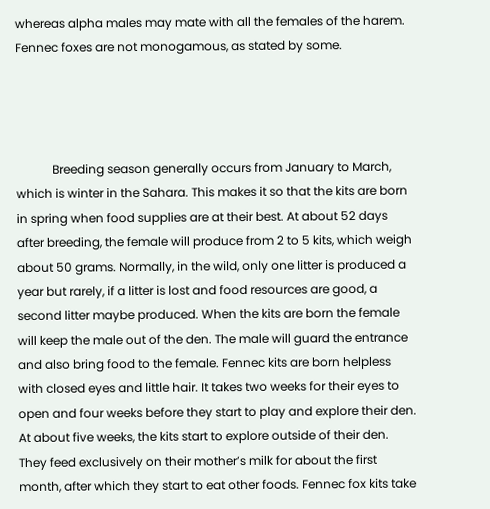whereas alpha males may mate with all the females of the harem. Fennec foxes are not monogamous, as stated by some.




            Breeding season generally occurs from January to March, which is winter in the Sahara. This makes it so that the kits are born in spring when food supplies are at their best. At about 52 days after breeding, the female will produce from 2 to 5 kits, which weigh about 50 grams. Normally, in the wild, only one litter is produced a year but rarely, if a litter is lost and food resources are good, a second litter maybe produced. When the kits are born the female will keep the male out of the den. The male will guard the entrance and also bring food to the female. Fennec kits are born helpless with closed eyes and little hair. It takes two weeks for their eyes to open and four weeks before they start to play and explore their den. At about five weeks, the kits start to explore outside of their den. They feed exclusively on their mother’s milk for about the first month, after which they start to eat other foods. Fennec fox kits take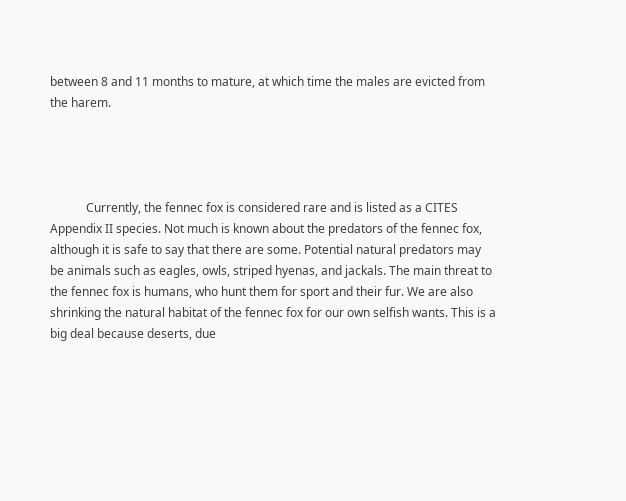between 8 and 11 months to mature, at which time the males are evicted from the harem.




            Currently, the fennec fox is considered rare and is listed as a CITES Appendix II species. Not much is known about the predators of the fennec fox, although it is safe to say that there are some. Potential natural predators may be animals such as eagles, owls, striped hyenas, and jackals. The main threat to the fennec fox is humans, who hunt them for sport and their fur. We are also shrinking the natural habitat of the fennec fox for our own selfish wants. This is a big deal because deserts, due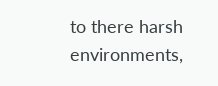to there harsh environments,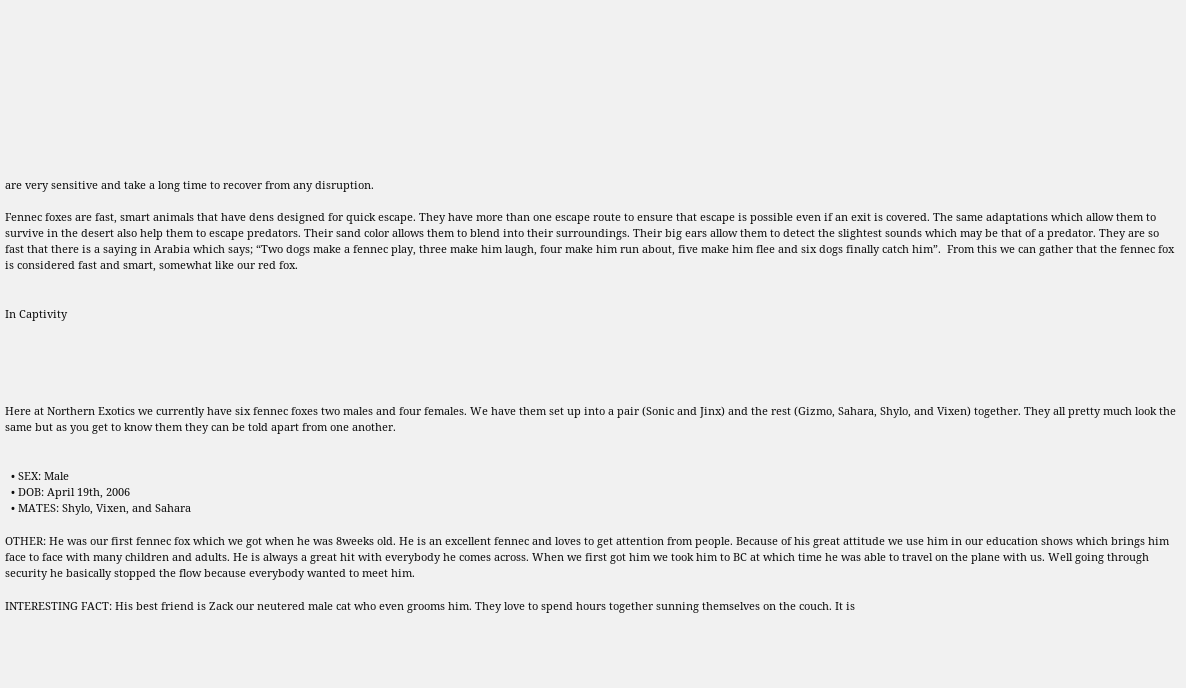are very sensitive and take a long time to recover from any disruption.

Fennec foxes are fast, smart animals that have dens designed for quick escape. They have more than one escape route to ensure that escape is possible even if an exit is covered. The same adaptations which allow them to survive in the desert also help them to escape predators. Their sand color allows them to blend into their surroundings. Their big ears allow them to detect the slightest sounds which may be that of a predator. They are so fast that there is a saying in Arabia which says; “Two dogs make a fennec play, three make him laugh, four make him run about, five make him flee and six dogs finally catch him”.  From this we can gather that the fennec fox is considered fast and smart, somewhat like our red fox.


In Captivity





Here at Northern Exotics we currently have six fennec foxes two males and four females. We have them set up into a pair (Sonic and Jinx) and the rest (Gizmo, Sahara, Shylo, and Vixen) together. They all pretty much look the same but as you get to know them they can be told apart from one another.


  • SEX: Male
  • DOB: April 19th, 2006
  • MATES: Shylo, Vixen, and Sahara

OTHER: He was our first fennec fox which we got when he was 8weeks old. He is an excellent fennec and loves to get attention from people. Because of his great attitude we use him in our education shows which brings him face to face with many children and adults. He is always a great hit with everybody he comes across. When we first got him we took him to BC at which time he was able to travel on the plane with us. Well going through security he basically stopped the flow because everybody wanted to meet him.

INTERESTING FACT: His best friend is Zack our neutered male cat who even grooms him. They love to spend hours together sunning themselves on the couch. It is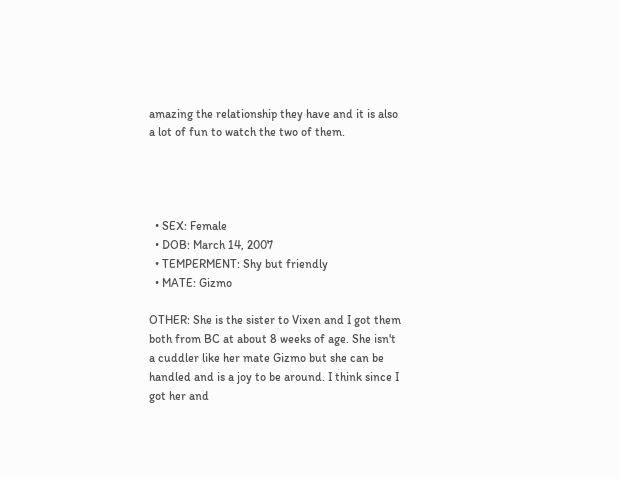amazing the relationship they have and it is also a lot of fun to watch the two of them.




  • SEX: Female
  • DOB: March 14, 2007
  • TEMPERMENT: Shy but friendly
  • MATE: Gizmo

OTHER: She is the sister to Vixen and I got them both from BC at about 8 weeks of age. She isn't a cuddler like her mate Gizmo but she can be handled and is a joy to be around. I think since I got her and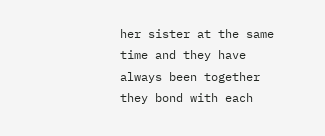her sister at the same time and they have always been together they bond with each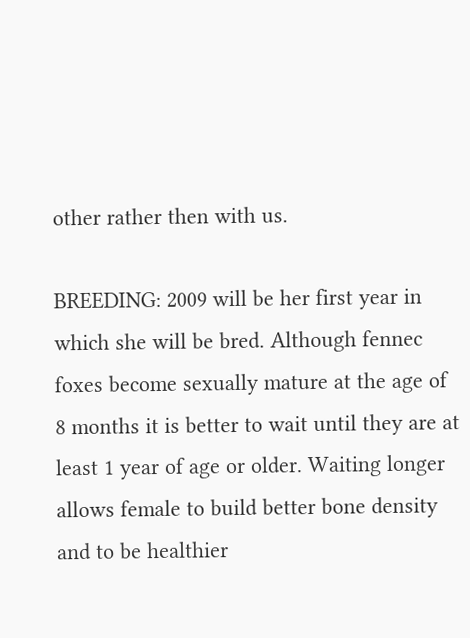other rather then with us.

BREEDING: 2009 will be her first year in which she will be bred. Although fennec foxes become sexually mature at the age of 8 months it is better to wait until they are at least 1 year of age or older. Waiting longer allows female to build better bone density and to be healthier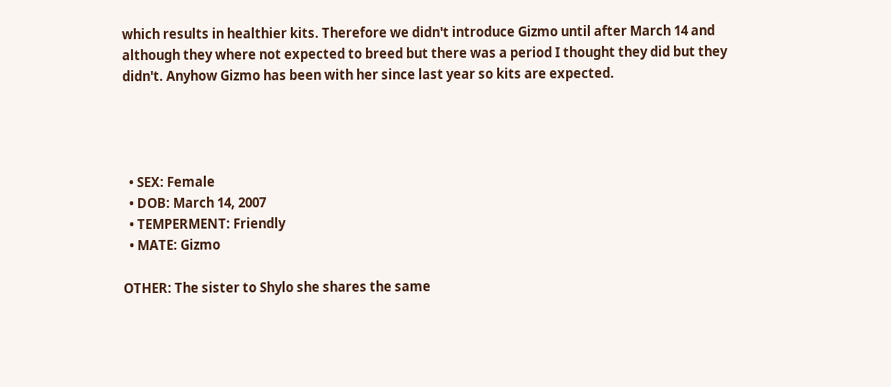which results in healthier kits. Therefore we didn't introduce Gizmo until after March 14 and although they where not expected to breed but there was a period I thought they did but they didn't. Anyhow Gizmo has been with her since last year so kits are expected.




  • SEX: Female
  • DOB: March 14, 2007
  • TEMPERMENT: Friendly
  • MATE: Gizmo

OTHER: The sister to Shylo she shares the same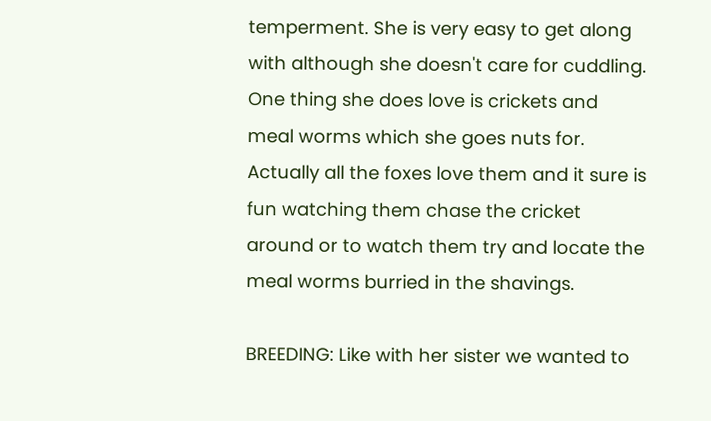temperment. She is very easy to get along with although she doesn't care for cuddling. One thing she does love is crickets and meal worms which she goes nuts for. Actually all the foxes love them and it sure is fun watching them chase the cricket around or to watch them try and locate the meal worms burried in the shavings.

BREEDING: Like with her sister we wanted to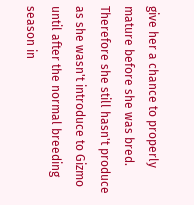give her a chance to properly mature before she was bred. Therefore she still hasn't produce as she wasn't introduce to Gizmo until after the normal breeding season in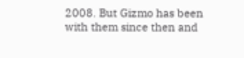2008. But Gizmo has been with them since then and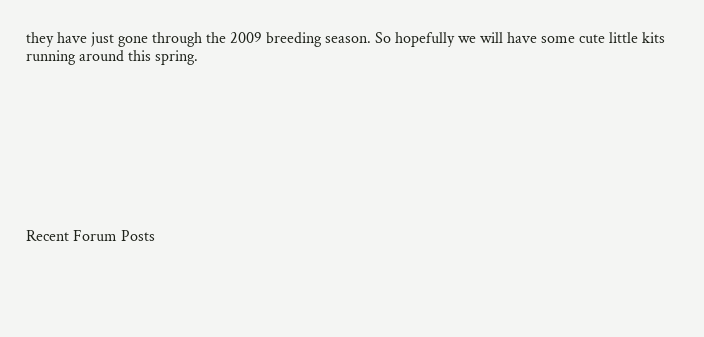they have just gone through the 2009 breeding season. So hopefully we will have some cute little kits running around this spring.









Recent Forum Posts